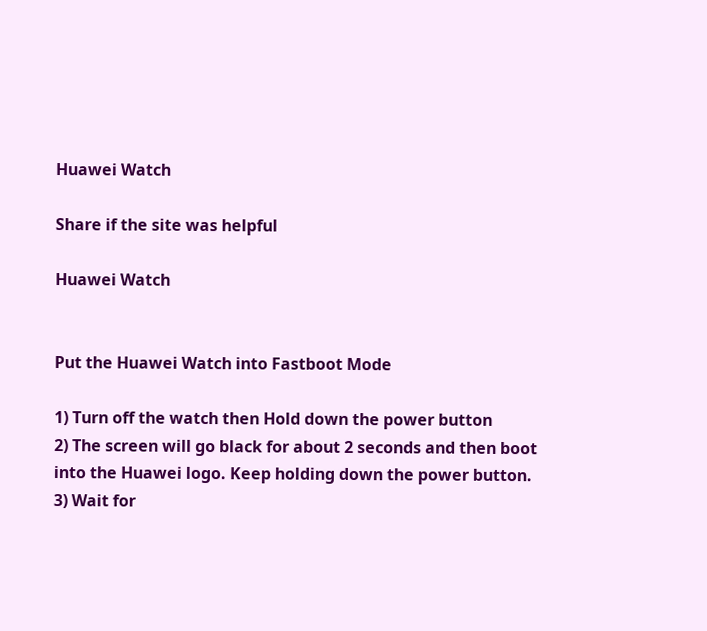Huawei Watch

Share if the site was helpful

Huawei Watch


Put the Huawei Watch into Fastboot Mode

1) Turn off the watch then Hold down the power button
2) The screen will go black for about 2 seconds and then boot into the Huawei logo. Keep holding down the power button.
3) Wait for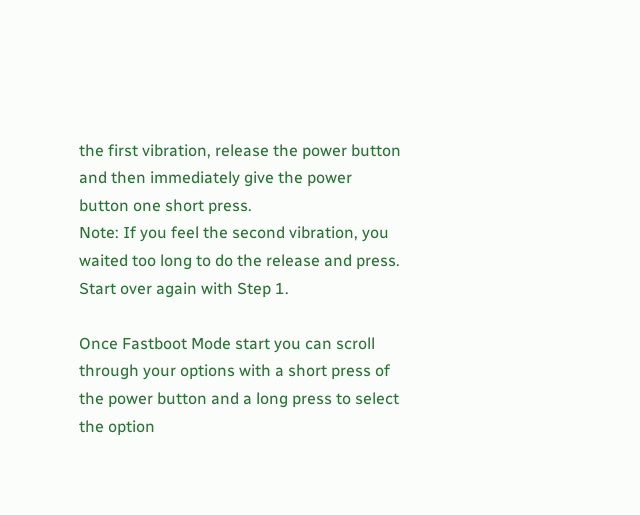the first vibration, release the power button and then immediately give the power button one short press.
Note: If you feel the second vibration, you waited too long to do the release and press. Start over again with Step 1.

Once Fastboot Mode start you can scroll through your options with a short press of the power button and a long press to select the option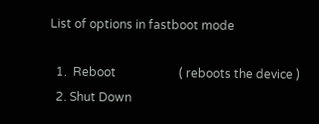List of options in fastboot mode

  1.  Reboot                     ( reboots the device )
  2. Shut Down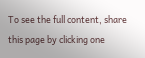To see the full content, share this page by clicking one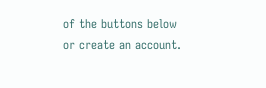of the buttons below or create an account.